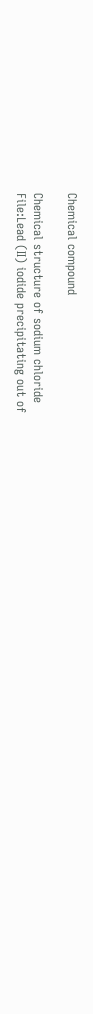Chemical compound

Chemical structure of sodium chloride
File:Lead (II) iodide precipitating out of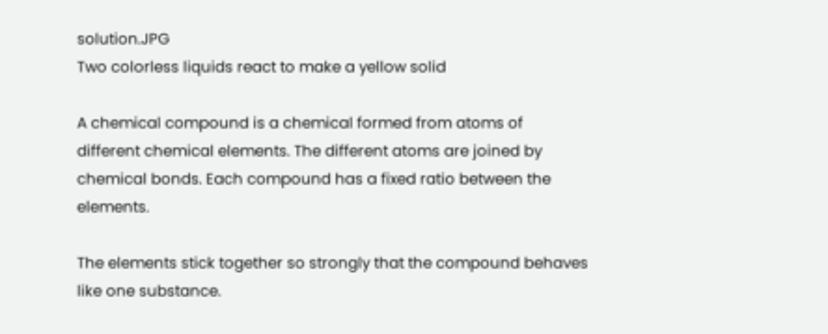solution.JPG
Two colorless liquids react to make a yellow solid

A chemical compound is a chemical formed from atoms of different chemical elements. The different atoms are joined by chemical bonds. Each compound has a fixed ratio between the elements.

The elements stick together so strongly that the compound behaves like one substance.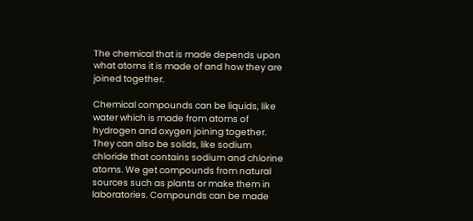The chemical that is made depends upon what atoms it is made of and how they are joined together.

Chemical compounds can be liquids, like water which is made from atoms of hydrogen and oxygen joining together. They can also be solids, like sodium chloride that contains sodium and chlorine atoms. We get compounds from natural sources such as plants or make them in laboratories. Compounds can be made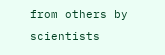from others by scientists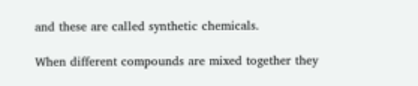and these are called synthetic chemicals.

When different compounds are mixed together they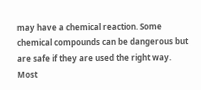may have a chemical reaction. Some chemical compounds can be dangerous but are safe if they are used the right way. Most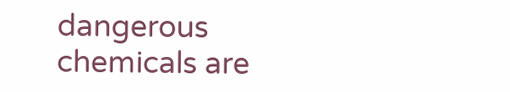dangerous chemicals are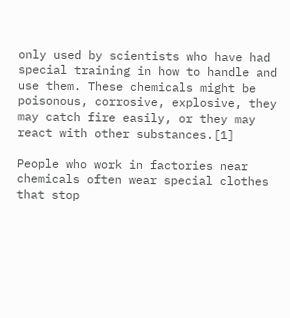only used by scientists who have had special training in how to handle and use them. These chemicals might be poisonous, corrosive, explosive, they may catch fire easily, or they may react with other substances.[1]

People who work in factories near chemicals often wear special clothes that stop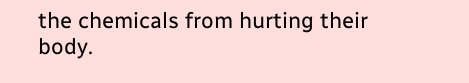the chemicals from hurting their body.